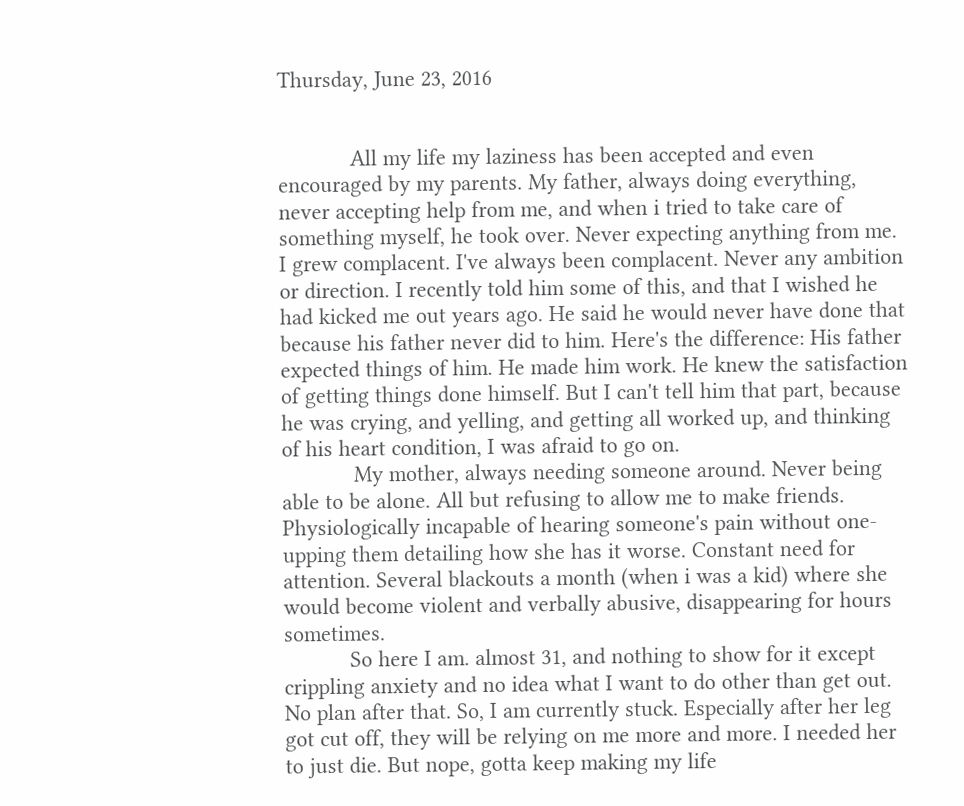Thursday, June 23, 2016


            All my life my laziness has been accepted and even encouraged by my parents. My father, always doing everything, never accepting help from me, and when i tried to take care of something myself, he took over. Never expecting anything from me. I grew complacent. I've always been complacent. Never any ambition or direction. I recently told him some of this, and that I wished he had kicked me out years ago. He said he would never have done that because his father never did to him. Here's the difference: His father expected things of him. He made him work. He knew the satisfaction of getting things done himself. But I can't tell him that part, because he was crying, and yelling, and getting all worked up, and thinking of his heart condition, I was afraid to go on.
            My mother, always needing someone around. Never being able to be alone. All but refusing to allow me to make friends. Physiologically incapable of hearing someone's pain without one-upping them detailing how she has it worse. Constant need for attention. Several blackouts a month (when i was a kid) where she would become violent and verbally abusive, disappearing for hours sometimes.
           So here I am. almost 31, and nothing to show for it except crippling anxiety and no idea what I want to do other than get out. No plan after that. So, I am currently stuck. Especially after her leg got cut off, they will be relying on me more and more. I needed her to just die. But nope, gotta keep making my life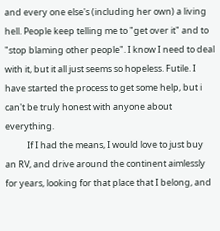and every one else's (including her own) a living hell. People keep telling me to "get over it" and to "stop blaming other people". I know I need to deal with it, but it all just seems so hopeless. Futile. I have started the process to get some help, but i can't be truly honest with anyone about everything.
           If I had the means, I would love to just buy an RV, and drive around the continent aimlessly for years, looking for that place that I belong, and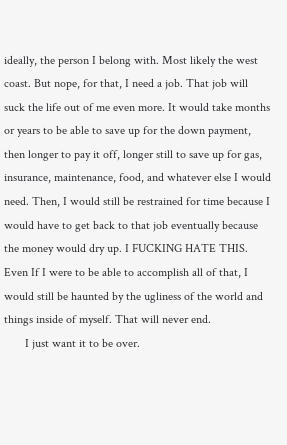ideally, the person I belong with. Most likely the west coast. But nope, for that, I need a job. That job will suck the life out of me even more. It would take months or years to be able to save up for the down payment, then longer to pay it off, longer still to save up for gas, insurance, maintenance, food, and whatever else I would need. Then, I would still be restrained for time because I would have to get back to that job eventually because the money would dry up. I FUCKING HATE THIS. Even If I were to be able to accomplish all of that, I would still be haunted by the ugliness of the world and things inside of myself. That will never end.
       I just want it to be over.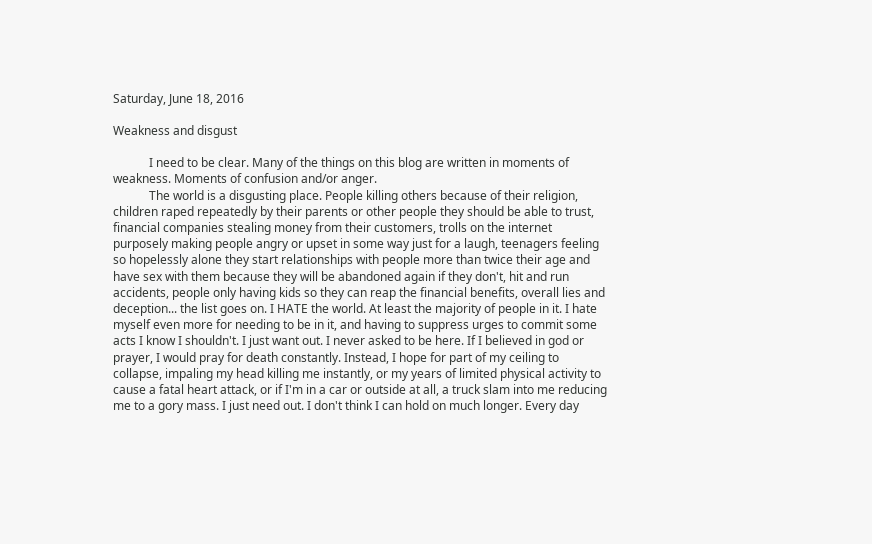Saturday, June 18, 2016

Weakness and disgust

            I need to be clear. Many of the things on this blog are written in moments of weakness. Moments of confusion and/or anger.
            The world is a disgusting place. People killing others because of their religion, children raped repeatedly by their parents or other people they should be able to trust, financial companies stealing money from their customers, trolls on the internet purposely making people angry or upset in some way just for a laugh, teenagers feeling so hopelessly alone they start relationships with people more than twice their age and have sex with them because they will be abandoned again if they don't, hit and run accidents, people only having kids so they can reap the financial benefits, overall lies and deception... the list goes on. I HATE the world. At least the majority of people in it. I hate myself even more for needing to be in it, and having to suppress urges to commit some acts I know I shouldn't. I just want out. I never asked to be here. If I believed in god or prayer, I would pray for death constantly. Instead, I hope for part of my ceiling to collapse, impaling my head killing me instantly, or my years of limited physical activity to cause a fatal heart attack, or if I'm in a car or outside at all, a truck slam into me reducing me to a gory mass. I just need out. I don't think I can hold on much longer. Every day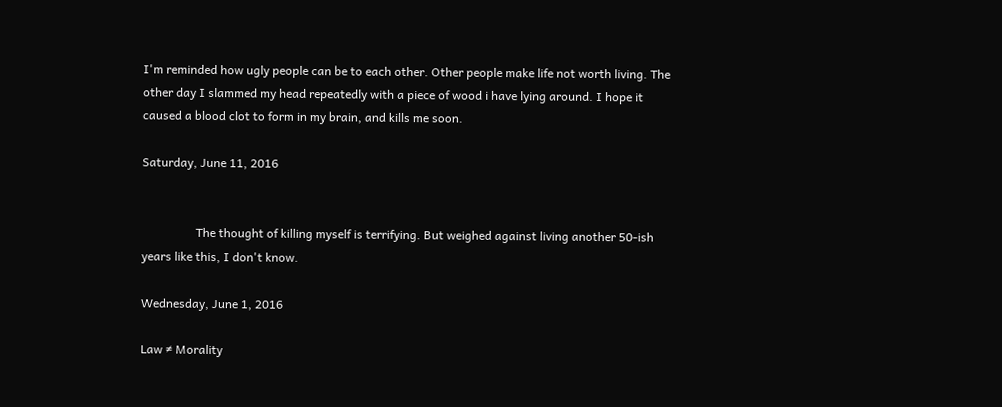I'm reminded how ugly people can be to each other. Other people make life not worth living. The other day I slammed my head repeatedly with a piece of wood i have lying around. I hope it caused a blood clot to form in my brain, and kills me soon.

Saturday, June 11, 2016


                  The thought of killing myself is terrifying. But weighed against living another 50-ish years like this, I don't know.

Wednesday, June 1, 2016

Law ≠ Morality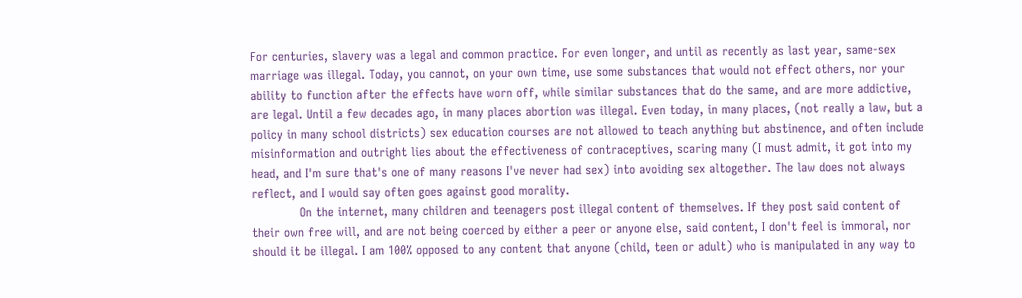For centuries, slavery was a legal and common practice. For even longer, and until as recently as last year, same-sex marriage was illegal. Today, you cannot, on your own time, use some substances that would not effect others, nor your ability to function after the effects have worn off, while similar substances that do the same, and are more addictive, are legal. Until a few decades ago, in many places abortion was illegal. Even today, in many places, (not really a law, but a policy in many school districts) sex education courses are not allowed to teach anything but abstinence, and often include misinformation and outright lies about the effectiveness of contraceptives, scaring many (I must admit, it got into my head, and I'm sure that's one of many reasons I've never had sex) into avoiding sex altogether. The law does not always reflect, and I would say often goes against good morality.
            On the internet, many children and teenagers post illegal content of themselves. If they post said content of their own free will, and are not being coerced by either a peer or anyone else, said content, I don't feel is immoral, nor should it be illegal. I am 100% opposed to any content that anyone (child, teen or adult) who is manipulated in any way to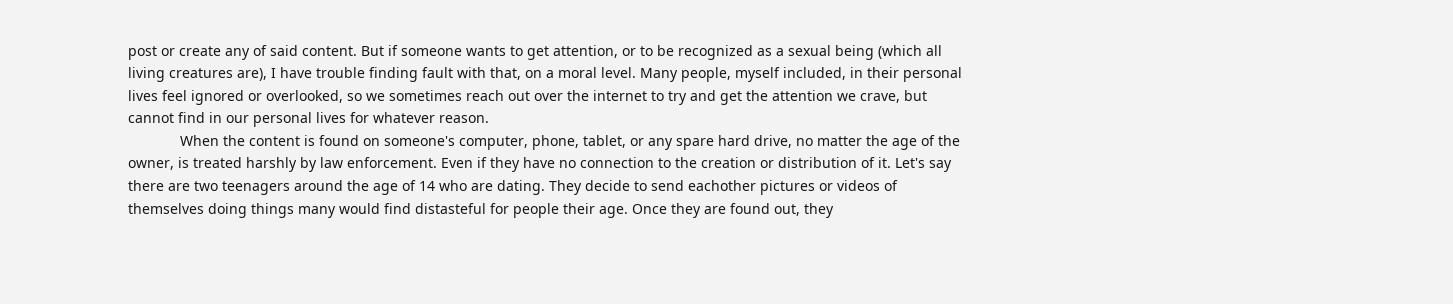post or create any of said content. But if someone wants to get attention, or to be recognized as a sexual being (which all living creatures are), I have trouble finding fault with that, on a moral level. Many people, myself included, in their personal lives feel ignored or overlooked, so we sometimes reach out over the internet to try and get the attention we crave, but cannot find in our personal lives for whatever reason.
             When the content is found on someone's computer, phone, tablet, or any spare hard drive, no matter the age of the owner, is treated harshly by law enforcement. Even if they have no connection to the creation or distribution of it. Let's say there are two teenagers around the age of 14 who are dating. They decide to send eachother pictures or videos of themselves doing things many would find distasteful for people their age. Once they are found out, they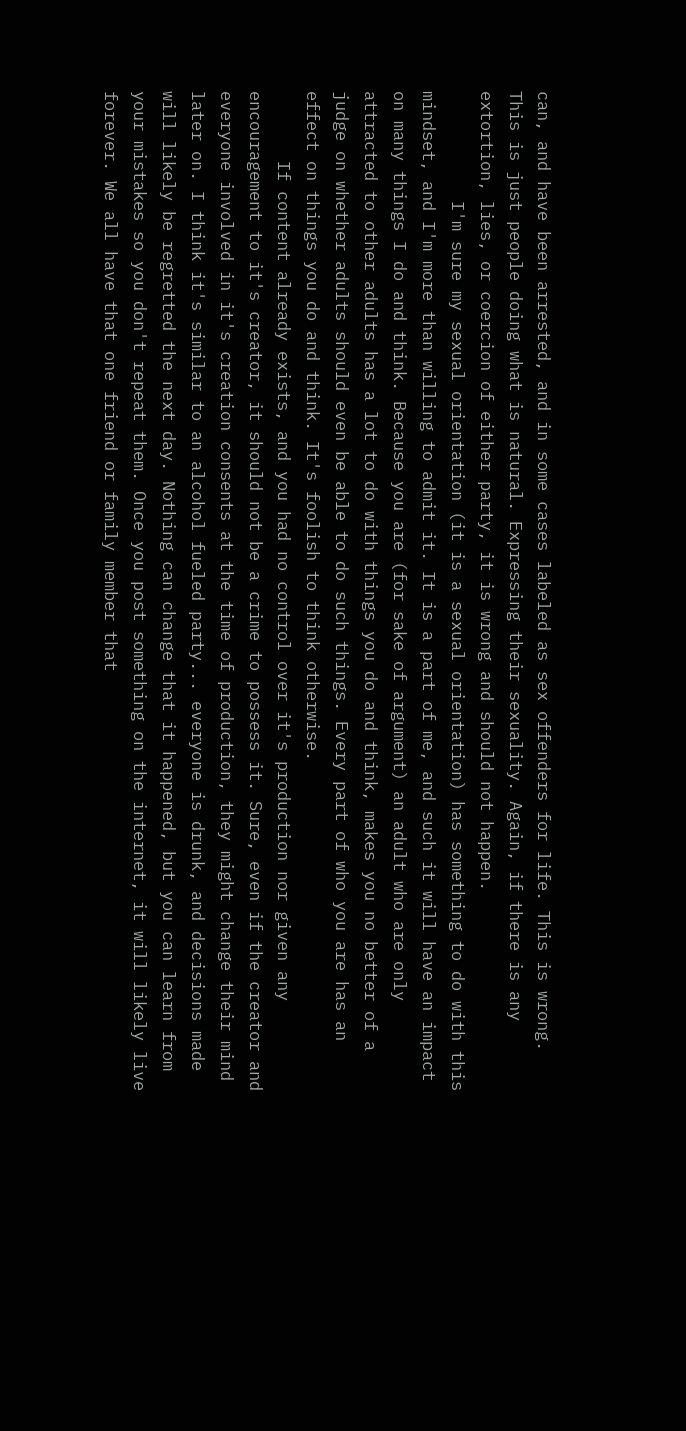can, and have been arrested, and in some cases labeled as sex offenders for life. This is wrong. This is just people doing what is natural. Expressing their sexuality. Again, if there is any extortion, lies, or coercion of either party, it is wrong and should not happen.
           I'm sure my sexual orientation (it is a sexual orientation) has something to do with this mindset, and I'm more than willing to admit it. It is a part of me, and such it will have an impact on many things I do and think. Because you are (for sake of argument) an adult who are only attracted to other adults has a lot to do with things you do and think, makes you no better of a judge on whether adults should even be able to do such things. Every part of who you are has an effect on things you do and think. It's foolish to think otherwise.
       If content already exists, and you had no control over it's production nor given any encouragement to it's creator, it should not be a crime to possess it. Sure, even if the creator and everyone involved in it's creation consents at the time of production, they might change their mind later on. I think it's similar to an alcohol fueled party... everyone is drunk, and decisions made will likely be regretted the next day. Nothing can change that it happened, but you can learn from your mistakes so you don't repeat them. Once you post something on the internet, it will likely live forever. We all have that one friend or family member that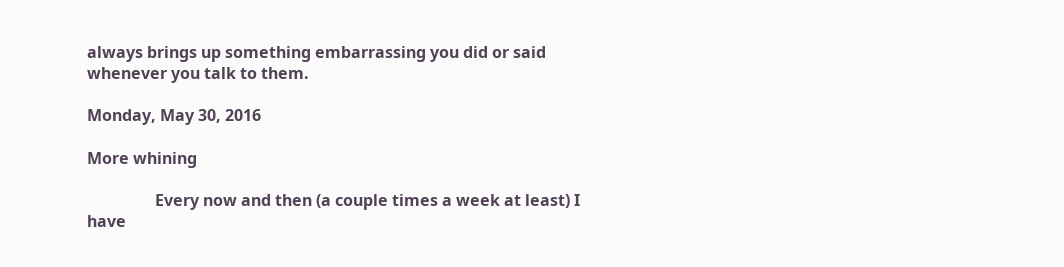always brings up something embarrassing you did or said whenever you talk to them.

Monday, May 30, 2016

More whining

                 Every now and then (a couple times a week at least) I have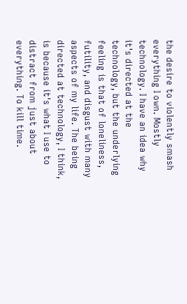the desire to violently smash everything I own. Mostly technology. I have an idea why it's directed at the technology, but the underlying feeling is that of loneliness, futility, and disgust with many aspects of my life. The being directed at technology, I think, is because it's what I use to distract from just about everything. To kill time.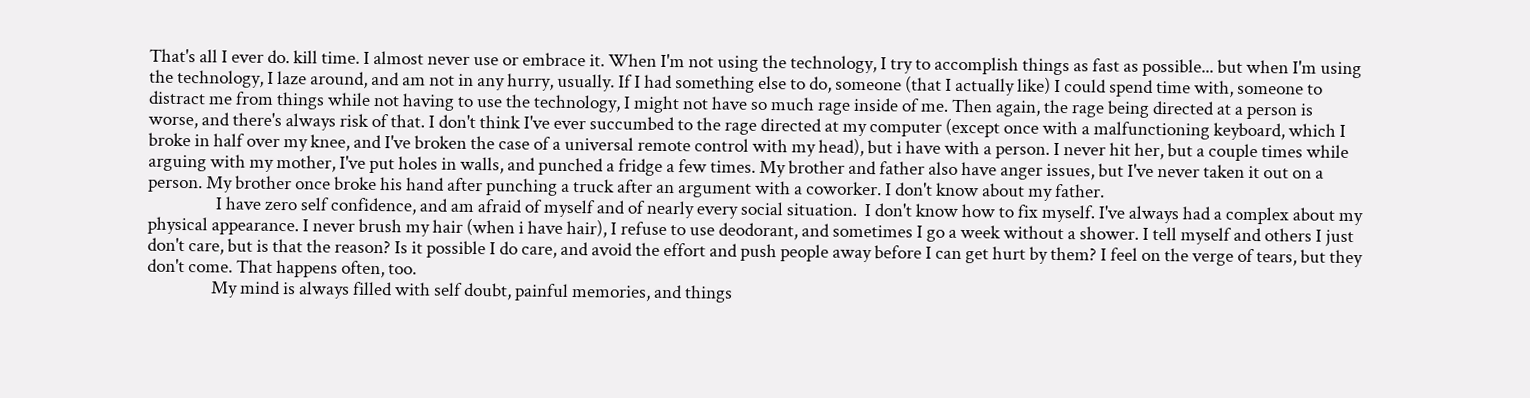That's all I ever do. kill time. I almost never use or embrace it. When I'm not using the technology, I try to accomplish things as fast as possible... but when I'm using the technology, I laze around, and am not in any hurry, usually. If I had something else to do, someone (that I actually like) I could spend time with, someone to distract me from things while not having to use the technology, I might not have so much rage inside of me. Then again, the rage being directed at a person is worse, and there's always risk of that. I don't think I've ever succumbed to the rage directed at my computer (except once with a malfunctioning keyboard, which I broke in half over my knee, and I've broken the case of a universal remote control with my head), but i have with a person. I never hit her, but a couple times while arguing with my mother, I've put holes in walls, and punched a fridge a few times. My brother and father also have anger issues, but I've never taken it out on a person. My brother once broke his hand after punching a truck after an argument with a coworker. I don't know about my father.
                 I have zero self confidence, and am afraid of myself and of nearly every social situation.  I don't know how to fix myself. I've always had a complex about my physical appearance. I never brush my hair (when i have hair), I refuse to use deodorant, and sometimes I go a week without a shower. I tell myself and others I just don't care, but is that the reason? Is it possible I do care, and avoid the effort and push people away before I can get hurt by them? I feel on the verge of tears, but they don't come. That happens often, too.
                My mind is always filled with self doubt, painful memories, and things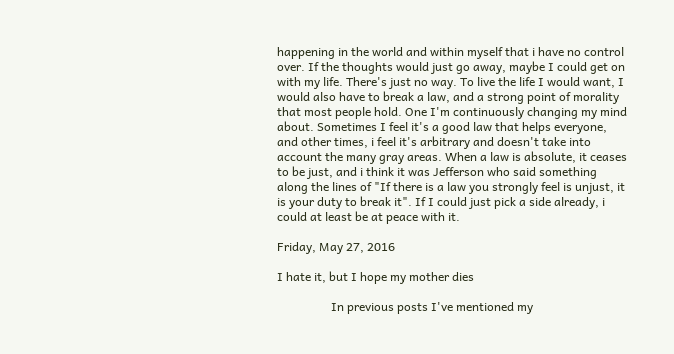happening in the world and within myself that i have no control over. If the thoughts would just go away, maybe I could get on with my life. There's just no way. To live the life I would want, I would also have to break a law, and a strong point of morality that most people hold. One I'm continuously changing my mind about. Sometimes I feel it's a good law that helps everyone, and other times, i feel it's arbitrary and doesn't take into account the many gray areas. When a law is absolute, it ceases to be just, and i think it was Jefferson who said something along the lines of "If there is a law you strongly feel is unjust, it is your duty to break it". If I could just pick a side already, i could at least be at peace with it.

Friday, May 27, 2016

I hate it, but I hope my mother dies

                  In previous posts I've mentioned my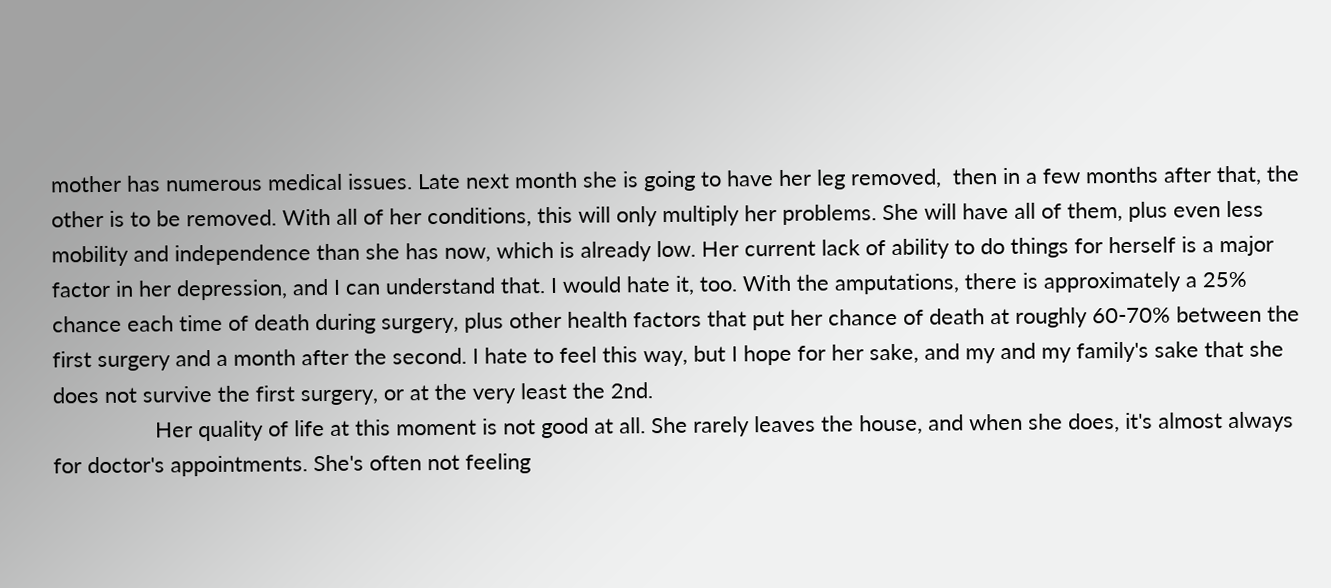mother has numerous medical issues. Late next month she is going to have her leg removed,  then in a few months after that, the other is to be removed. With all of her conditions, this will only multiply her problems. She will have all of them, plus even less mobility and independence than she has now, which is already low. Her current lack of ability to do things for herself is a major factor in her depression, and I can understand that. I would hate it, too. With the amputations, there is approximately a 25% chance each time of death during surgery, plus other health factors that put her chance of death at roughly 60-70% between the first surgery and a month after the second. I hate to feel this way, but I hope for her sake, and my and my family's sake that she does not survive the first surgery, or at the very least the 2nd.
                 Her quality of life at this moment is not good at all. She rarely leaves the house, and when she does, it's almost always for doctor's appointments. She's often not feeling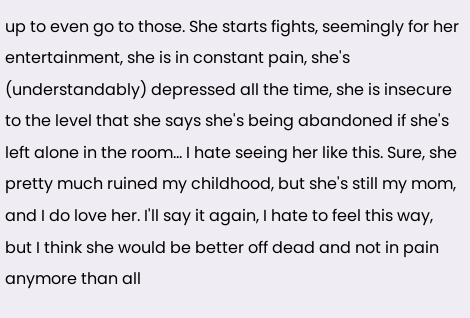up to even go to those. She starts fights, seemingly for her entertainment, she is in constant pain, she's (understandably) depressed all the time, she is insecure to the level that she says she's being abandoned if she's left alone in the room... I hate seeing her like this. Sure, she pretty much ruined my childhood, but she's still my mom, and I do love her. I'll say it again, I hate to feel this way, but I think she would be better off dead and not in pain anymore than all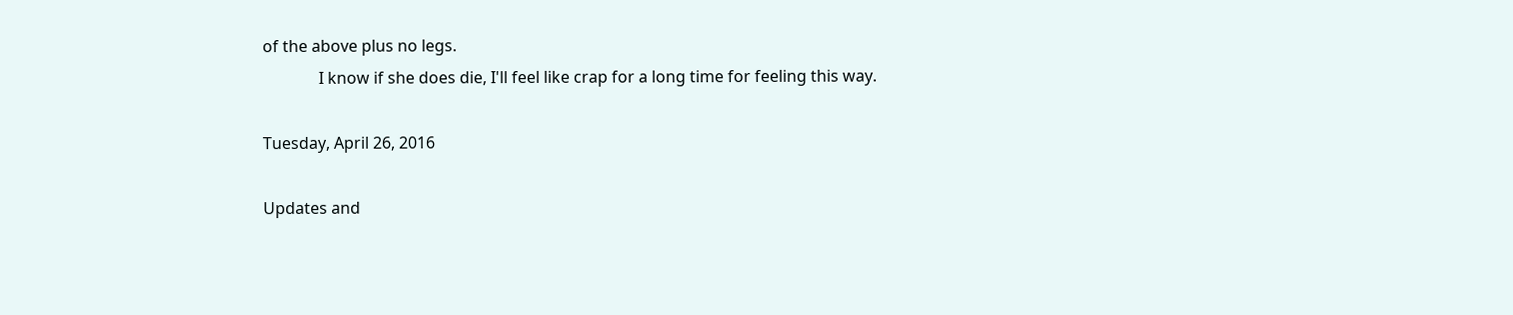of the above plus no legs.
              I know if she does die, I'll feel like crap for a long time for feeling this way.

Tuesday, April 26, 2016

Updates and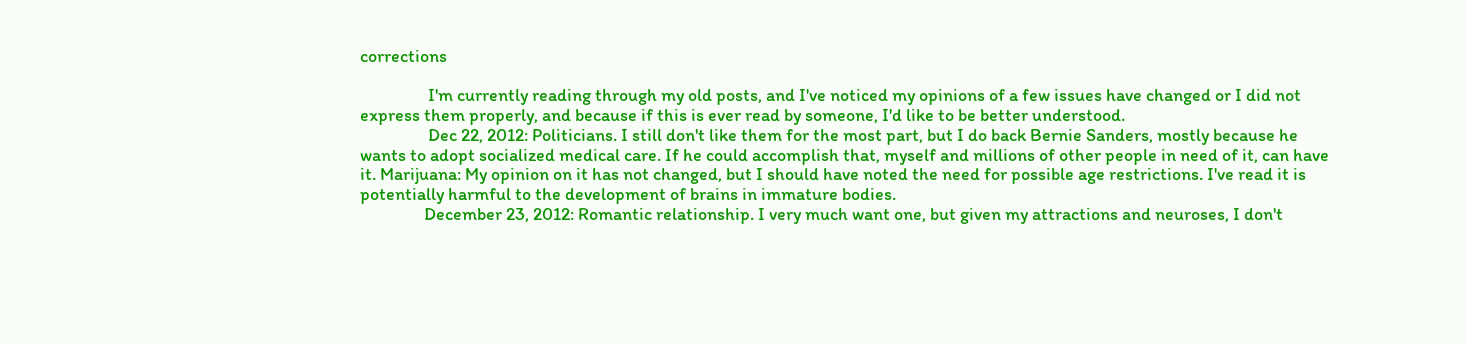corrections

                 I'm currently reading through my old posts, and I've noticed my opinions of a few issues have changed or I did not express them properly, and because if this is ever read by someone, I'd like to be better understood.
                 Dec 22, 2012: Politicians. I still don't like them for the most part, but I do back Bernie Sanders, mostly because he wants to adopt socialized medical care. If he could accomplish that, myself and millions of other people in need of it, can have it. Marijuana: My opinion on it has not changed, but I should have noted the need for possible age restrictions. I've read it is potentially harmful to the development of brains in immature bodies.
                December 23, 2012: Romantic relationship. I very much want one, but given my attractions and neuroses, I don't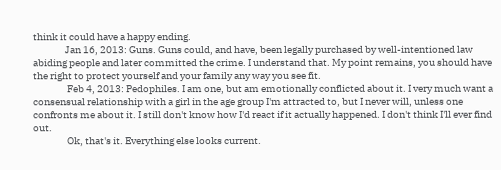think it could have a happy ending.
                Jan 16, 2013: Guns. Guns could, and have, been legally purchased by well-intentioned law abiding people and later committed the crime. I understand that. My point remains, you should have the right to protect yourself and your family any way you see fit.
                 Feb 4, 2013: Pedophiles. I am one, but am emotionally conflicted about it. I very much want a consensual relationship with a girl in the age group I'm attracted to, but I never will, unless one confronts me about it. I still don't know how I'd react if it actually happened. I don't think I'll ever find out.
                 Ok, that's it. Everything else looks current.